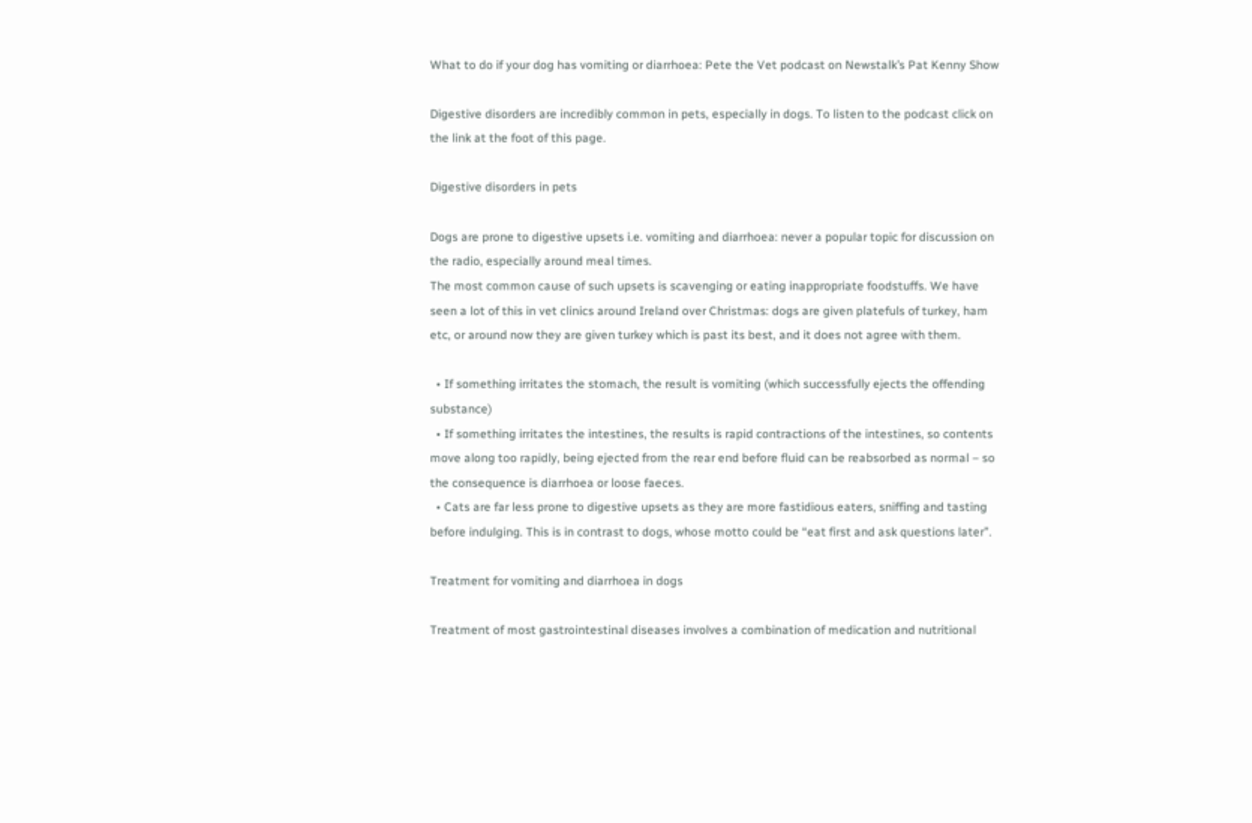What to do if your dog has vomiting or diarrhoea: Pete the Vet podcast on Newstalk’s Pat Kenny Show

Digestive disorders are incredibly common in pets, especially in dogs. To listen to the podcast click on the link at the foot of this page.

Digestive disorders in pets

Dogs are prone to digestive upsets i.e. vomiting and diarrhoea: never a popular topic for discussion on the radio, especially around meal times.
The most common cause of such upsets is scavenging or eating inappropriate foodstuffs. We have seen a lot of this in vet clinics around Ireland over Christmas: dogs are given platefuls of turkey, ham etc, or around now they are given turkey which is past its best, and it does not agree with them.

  • If something irritates the stomach, the result is vomiting (which successfully ejects the offending substance)
  • If something irritates the intestines, the results is rapid contractions of the intestines, so contents move along too rapidly, being ejected from the rear end before fluid can be reabsorbed as normal – so the consequence is diarrhoea or loose faeces.
  • Cats are far less prone to digestive upsets as they are more fastidious eaters, sniffing and tasting before indulging. This is in contrast to dogs, whose motto could be “eat first and ask questions later”.

Treatment for vomiting and diarrhoea in dogs

Treatment of most gastrointestinal diseases involves a combination of medication and nutritional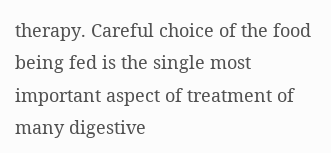therapy. Careful choice of the food being fed is the single most important aspect of treatment of many digestive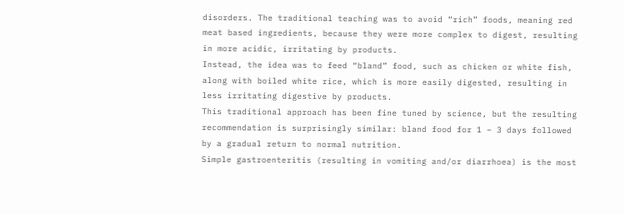disorders. The traditional teaching was to avoid “rich” foods, meaning red meat based ingredients, because they were more complex to digest, resulting in more acidic, irritating by products.
Instead, the idea was to feed “bland” food, such as chicken or white fish, along with boiled white rice, which is more easily digested, resulting in less irritating digestive by products.
This traditional approach has been fine tuned by science, but the resulting recommendation is surprisingly similar: bland food for 1 – 3 days followed by a gradual return to normal nutrition.
Simple gastroenteritis (resulting in vomiting and/or diarrhoea) is the most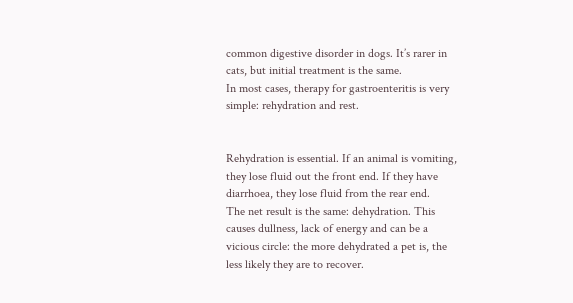common digestive disorder in dogs. It’s rarer in cats, but initial treatment is the same.
In most cases, therapy for gastroenteritis is very simple: rehydration and rest.


Rehydration is essential. If an animal is vomiting, they lose fluid out the front end. If they have diarrhoea, they lose fluid from the rear end.
The net result is the same: dehydration. This causes dullness, lack of energy and can be a vicious circle: the more dehydrated a pet is, the less likely they are to recover.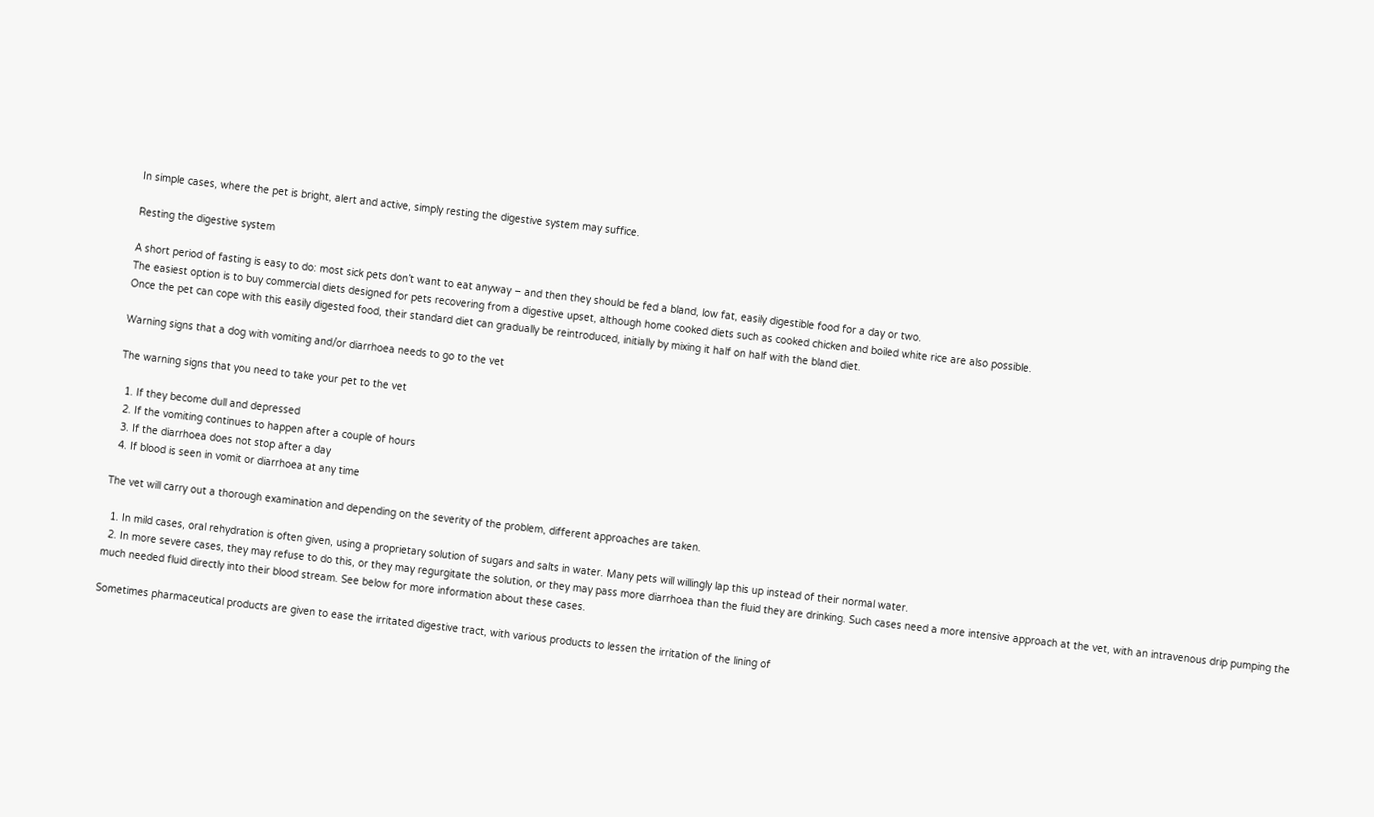In simple cases, where the pet is bright, alert and active, simply resting the digestive system may suffice.

Resting the digestive system

A short period of fasting is easy to do: most sick pets don’t want to eat anyway – and then they should be fed a bland, low fat, easily digestible food for a day or two.
The easiest option is to buy commercial diets designed for pets recovering from a digestive upset, although home cooked diets such as cooked chicken and boiled white rice are also possible.
Once the pet can cope with this easily digested food, their standard diet can gradually be reintroduced, initially by mixing it half on half with the bland diet.

Warning signs that a dog with vomiting and/or diarrhoea needs to go to the vet

The warning signs that you need to take your pet to the vet

  1. If they become dull and depressed
  2. If the vomiting continues to happen after a couple of hours
  3. If the diarrhoea does not stop after a day
  4. If blood is seen in vomit or diarrhoea at any time

The vet will carry out a thorough examination and depending on the severity of the problem, different approaches are taken.

  1. In mild cases, oral rehydration is often given, using a proprietary solution of sugars and salts in water. Many pets will willingly lap this up instead of their normal water.
  2. In more severe cases, they may refuse to do this, or they may regurgitate the solution, or they may pass more diarrhoea than the fluid they are drinking. Such cases need a more intensive approach at the vet, with an intravenous drip pumping the much needed fluid directly into their blood stream. See below for more information about these cases.

Sometimes pharmaceutical products are given to ease the irritated digestive tract, with various products to lessen the irritation of the lining of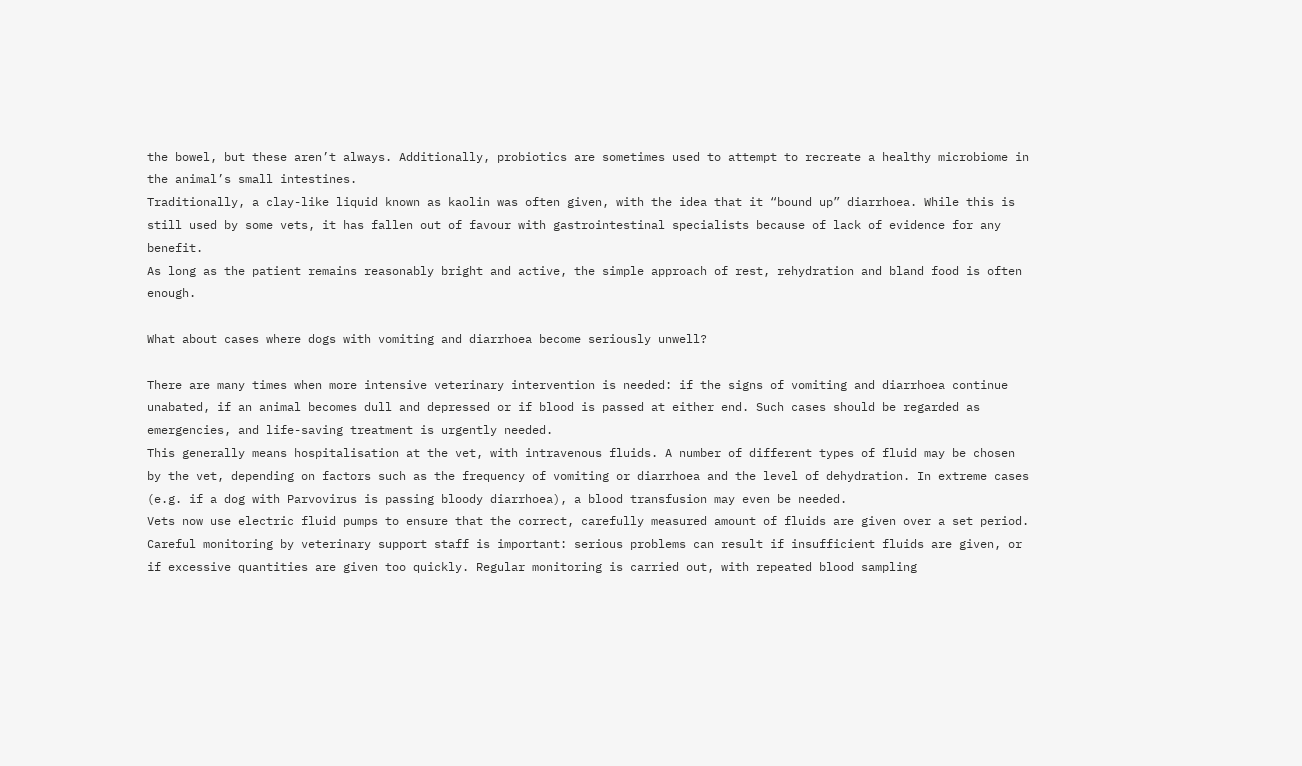the bowel, but these aren’t always. Additionally, probiotics are sometimes used to attempt to recreate a healthy microbiome in the animal’s small intestines.
Traditionally, a clay-like liquid known as kaolin was often given, with the idea that it “bound up” diarrhoea. While this is still used by some vets, it has fallen out of favour with gastrointestinal specialists because of lack of evidence for any benefit.
As long as the patient remains reasonably bright and active, the simple approach of rest, rehydration and bland food is often enough.

What about cases where dogs with vomiting and diarrhoea become seriously unwell?

There are many times when more intensive veterinary intervention is needed: if the signs of vomiting and diarrhoea continue unabated, if an animal becomes dull and depressed or if blood is passed at either end. Such cases should be regarded as emergencies, and life-saving treatment is urgently needed.
This generally means hospitalisation at the vet, with intravenous fluids. A number of different types of fluid may be chosen by the vet, depending on factors such as the frequency of vomiting or diarrhoea and the level of dehydration. In extreme cases (e.g. if a dog with Parvovirus is passing bloody diarrhoea), a blood transfusion may even be needed.
Vets now use electric fluid pumps to ensure that the correct, carefully measured amount of fluids are given over a set period. Careful monitoring by veterinary support staff is important: serious problems can result if insufficient fluids are given, or if excessive quantities are given too quickly. Regular monitoring is carried out, with repeated blood sampling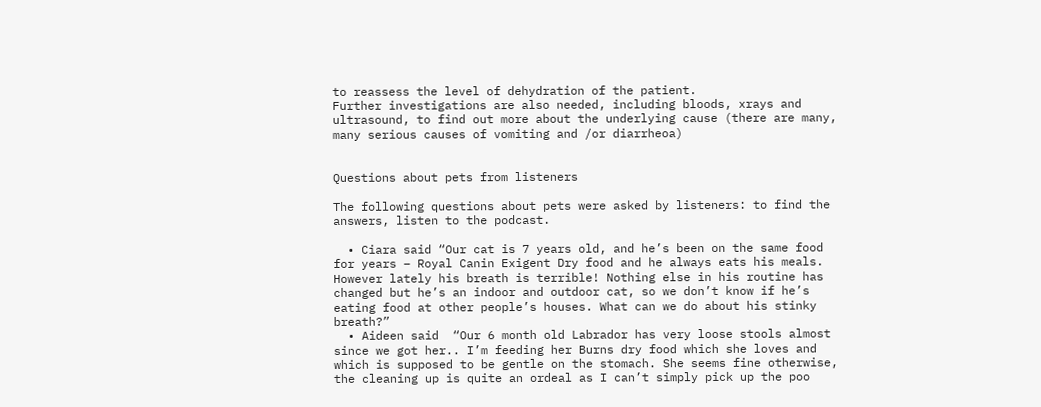to reassess the level of dehydration of the patient.
Further investigations are also needed, including bloods, xrays and ultrasound, to find out more about the underlying cause (there are many, many serious causes of vomiting and /or diarrheoa)


Questions about pets from listeners

The following questions about pets were asked by listeners: to find the answers, listen to the podcast.

  • Ciara said “Our cat is 7 years old, and he’s been on the same food for years – Royal Canin Exigent Dry food and he always eats his meals. However lately his breath is terrible! Nothing else in his routine has changed but he’s an indoor and outdoor cat, so we don’t know if he’s eating food at other people’s houses. What can we do about his stinky breath?”
  • Aideen said  “Our 6 month old Labrador has very loose stools almost since we got her.. I’m feeding her Burns dry food which she loves and which is supposed to be gentle on the stomach. She seems fine otherwise, the cleaning up is quite an ordeal as I can’t simply pick up the poo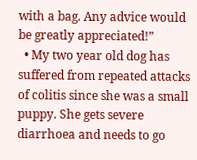with a bag. Any advice would be greatly appreciated!”
  • My two year old dog has suffered from repeated attacks of colitis since she was a small puppy. She gets severe diarrhoea and needs to go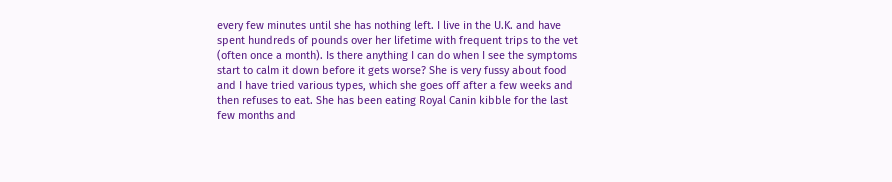every few minutes until she has nothing left. I live in the U.K. and have spent hundreds of pounds over her lifetime with frequent trips to the vet (often once a month). Is there anything I can do when I see the symptoms start to calm it down before it gets worse? She is very fussy about food and I have tried various types, which she goes off after a few weeks and then refuses to eat. She has been eating Royal Canin kibble for the last few months and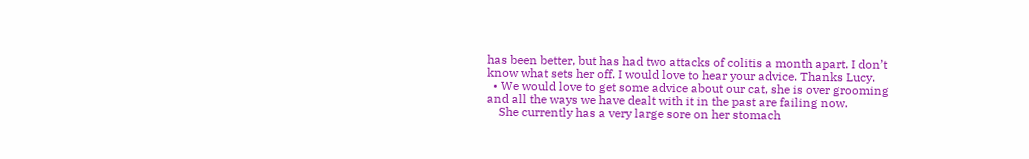has been better, but has had two attacks of colitis a month apart. I don’t know what sets her off. I would love to hear your advice. Thanks Lucy.
  • We would love to get some advice about our cat, she is over grooming and all the ways we have dealt with it in the past are failing now.
    She currently has a very large sore on her stomach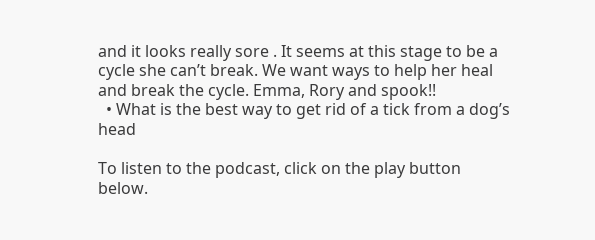and it looks really sore . It seems at this stage to be a cycle she can’t break. We want ways to help her heal and break the cycle. Emma, Rory and spook!!
  • What is the best way to get rid of a tick from a dog’s head

To listen to the podcast, click on the play button below.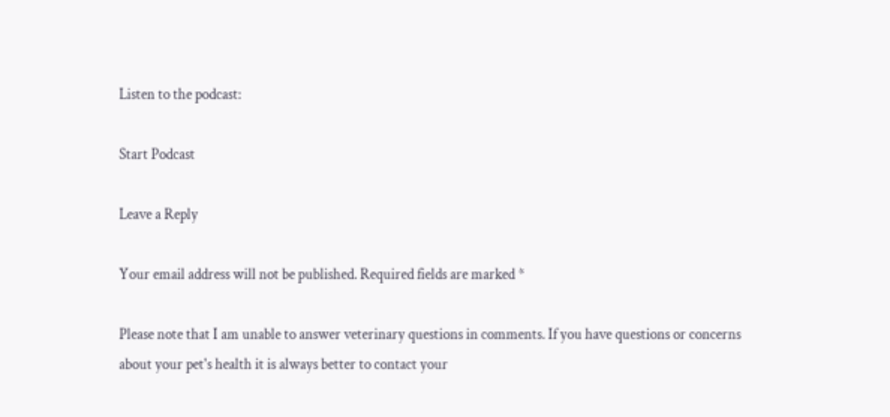Listen to the podcast:

Start Podcast

Leave a Reply

Your email address will not be published. Required fields are marked *

Please note that I am unable to answer veterinary questions in comments. If you have questions or concerns about your pet's health it is always better to contact your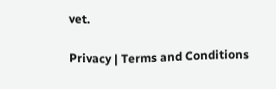vet.

Privacy | Terms and Conditions